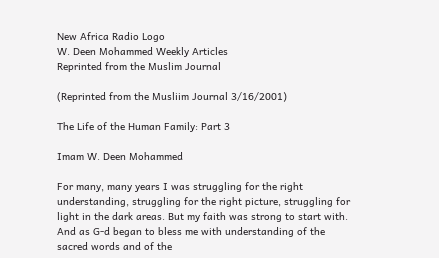New Africa Radio Logo
W. Deen Mohammed Weekly Articles
Reprinted from the Muslim Journal

(Reprinted from the Musliim Journal 3/16/2001)

The Life of the Human Family: Part 3

Imam W. Deen Mohammed

For many, many years I was struggling for the right understanding, struggling for the right picture, struggling for light in the dark areas. But my faith was strong to start with. And as G-d began to bless me with understanding of the sacred words and of the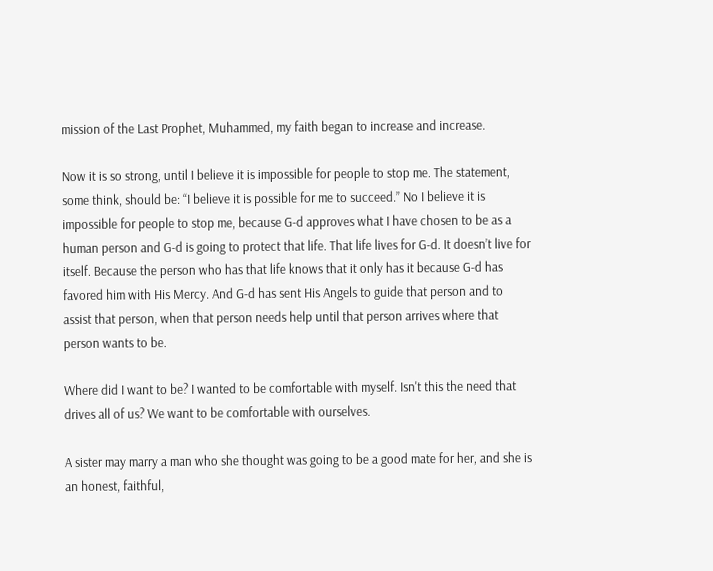mission of the Last Prophet, Muhammed, my faith began to increase and increase.

Now it is so strong, until I believe it is impossible for people to stop me. The statement, some think, should be: “I believe it is possible for me to succeed.” No I believe it is impossible for people to stop me, because G-d approves what I have chosen to be as a human person and G-d is going to protect that life. That life lives for G-d. It doesn’t live for itself. Because the person who has that life knows that it only has it because G-d has favored him with His Mercy. And G-d has sent His Angels to guide that person and to assist that person, when that person needs help until that person arrives where that person wants to be.

Where did I want to be? I wanted to be comfortable with myself. Isn't this the need that drives all of us? We want to be comfortable with ourselves.

A sister may marry a man who she thought was going to be a good mate for her, and she is an honest, faithful,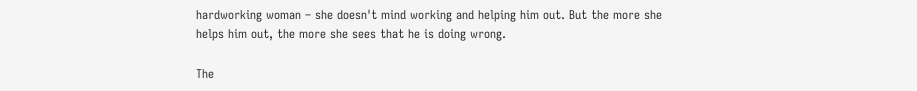hardworking woman – she doesn't mind working and helping him out. But the more she helps him out, the more she sees that he is doing wrong.

The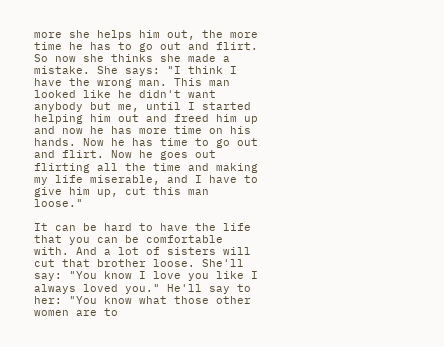more she helps him out, the more time he has to go out and flirt. So now she thinks she made a mistake. She says: "I think I have the wrong man. This man looked like he didn't want anybody but me, until I started helping him out and freed him up and now he has more time on his hands. Now he has time to go out and flirt. Now he goes out flirting all the time and making my life miserable, and I have to give him up, cut this man loose."

It can be hard to have the life that you can be comfortable with. And a lot of sisters will cut that brother loose. She'll say: "You know I love you like I always loved you." He'll say to her: "You know what those other women are to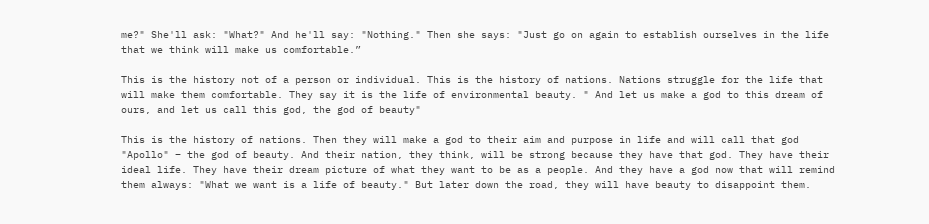me?" She'll ask: "What?" And he'll say: "Nothing." Then she says: "Just go on again to establish ourselves in the life that we think will make us comfortable.”

This is the history not of a person or individual. This is the history of nations. Nations struggle for the life that will make them comfortable. They say it is the life of environmental beauty. " And let us make a god to this dream of ours, and let us call this god, the god of beauty"

This is the history of nations. Then they will make a god to their aim and purpose in life and will call that god "Apollo" – the god of beauty. And their nation, they think, will be strong because they have that god. They have their ideal life. They have their dream picture of what they want to be as a people. And they have a god now that will remind them always: "What we want is a life of beauty." But later down the road, they will have beauty to disappoint them.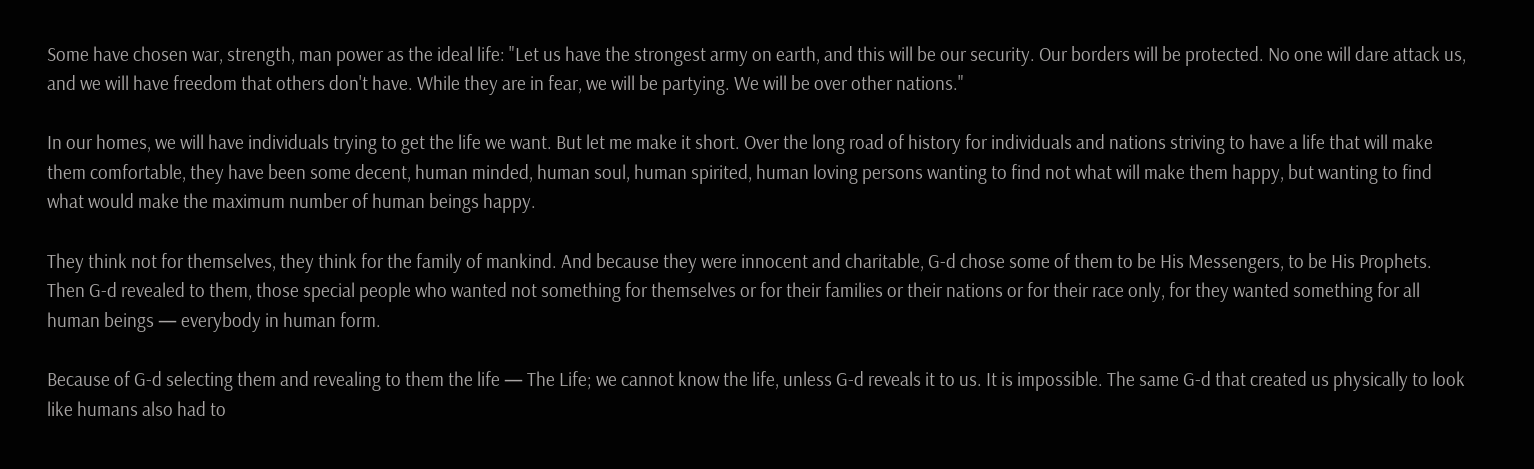Some have chosen war, strength, man power as the ideal life: "Let us have the strongest army on earth, and this will be our security. Our borders will be protected. No one will dare attack us, and we will have freedom that others don't have. While they are in fear, we will be partying. We will be over other nations."

In our homes, we will have individuals trying to get the life we want. But let me make it short. Over the long road of history for individuals and nations striving to have a life that will make them comfortable, they have been some decent, human minded, human soul, human spirited, human loving persons wanting to find not what will make them happy, but wanting to find what would make the maximum number of human beings happy.

They think not for themselves, they think for the family of mankind. And because they were innocent and charitable, G-d chose some of them to be His Messengers, to be His Prophets. Then G-d revealed to them, those special people who wanted not something for themselves or for their families or their nations or for their race only, for they wanted something for all human beings — everybody in human form.

Because of G-d selecting them and revealing to them the life — The Life; we cannot know the life, unless G-d reveals it to us. It is impossible. The same G-d that created us physically to look like humans also had to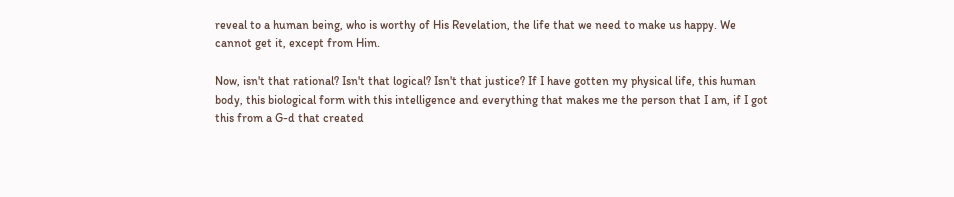reveal to a human being, who is worthy of His Revelation, the life that we need to make us happy. We cannot get it, except from Him.

Now, isn't that rational? Isn't that logical? Isn't that justice? If I have gotten my physical life, this human body, this biological form with this intelligence and everything that makes me the person that I am, if I got this from a G-d that created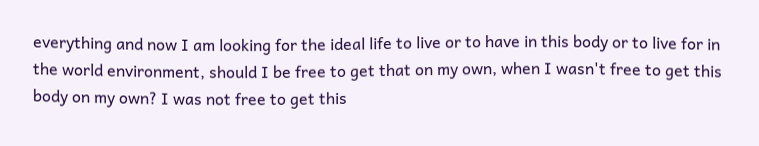everything and now I am looking for the ideal life to live or to have in this body or to live for in the world environment, should I be free to get that on my own, when I wasn't free to get this body on my own? I was not free to get this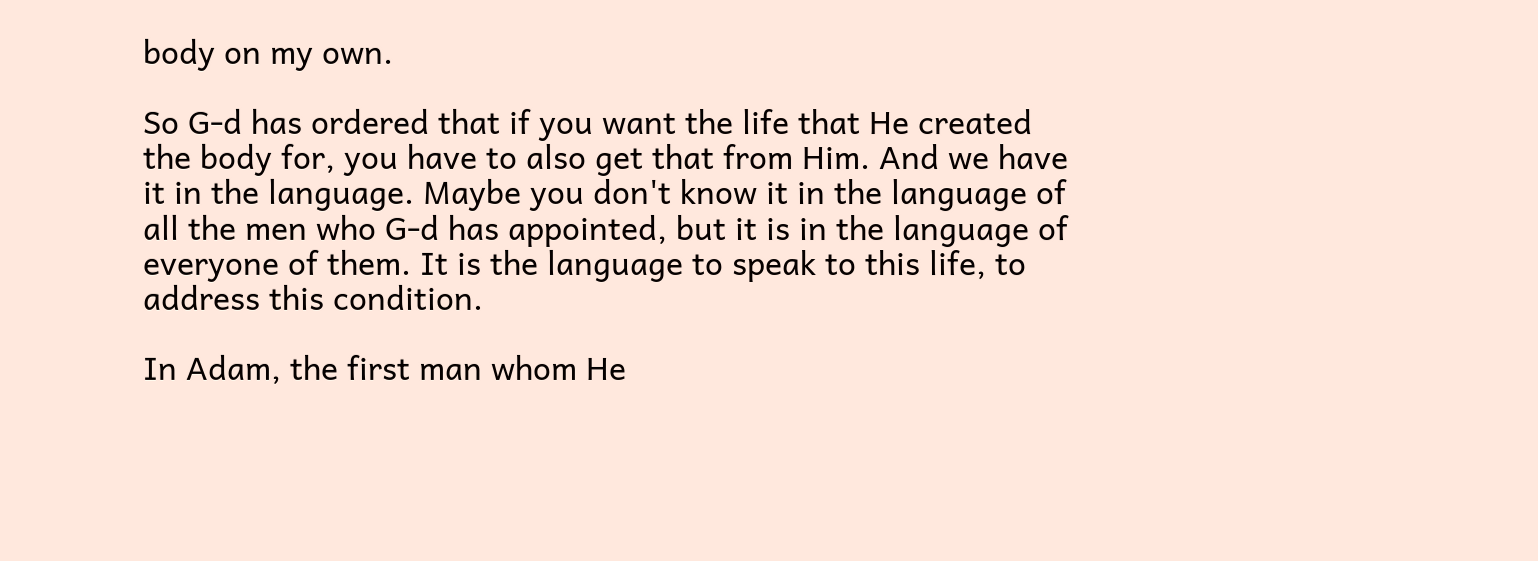body on my own.

So G-d has ordered that if you want the life that He created the body for, you have to also get that from Him. And we have it in the language. Maybe you don't know it in the language of all the men who G-d has appointed, but it is in the language of everyone of them. It is the language to speak to this life, to address this condition.

In Adam, the first man whom He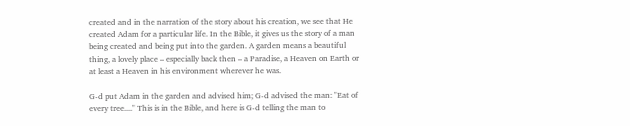created and in the narration of the story about his creation, we see that He created Adam for a particular life. In the Bible, it gives us the story of a man being created and being put into the garden. A garden means a beautiful thing, a lovely place – especially back then – a Paradise, a Heaven on Earth or at least a Heaven in his environment wherever he was.

G-d put Adam in the garden and advised him; G-d advised the man: "Eat of every tree...." This is in the Bible, and here is G-d telling the man to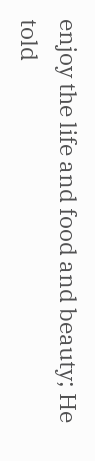enjoy the life and food and beauty; He told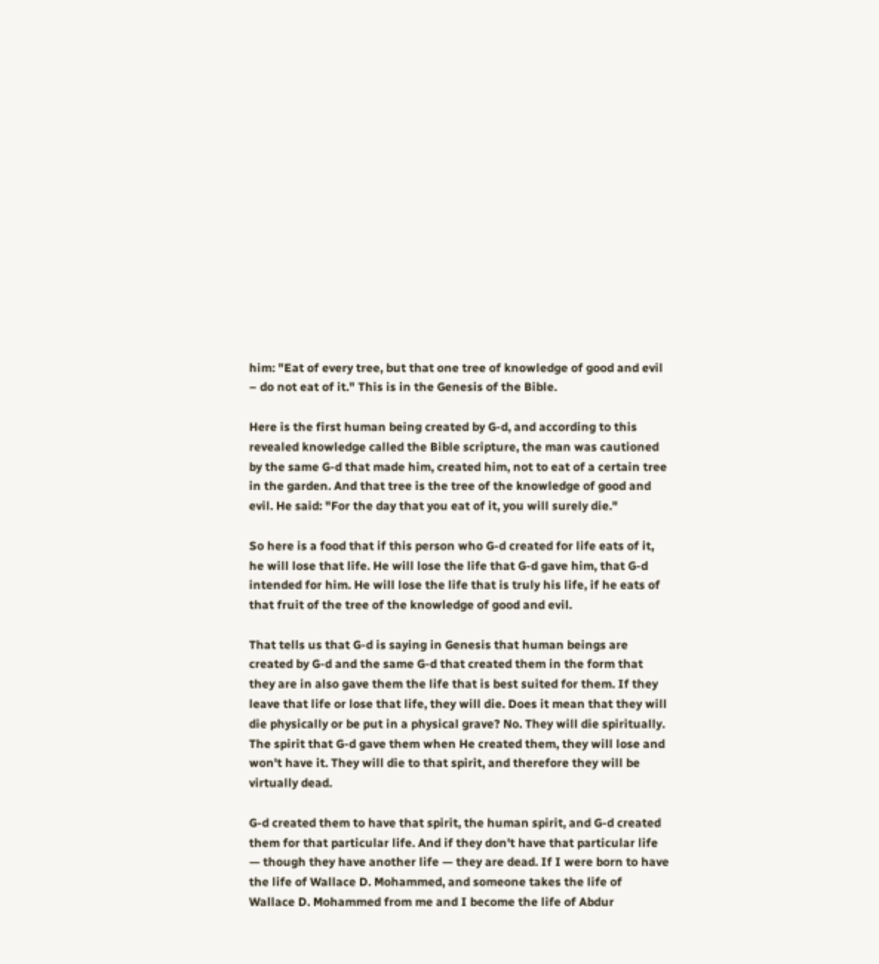him: "Eat of every tree, but that one tree of knowledge of good and evil – do not eat of it." This is in the Genesis of the Bible.

Here is the first human being created by G-d, and according to this revealed knowledge called the Bible scripture, the man was cautioned by the same G-d that made him, created him, not to eat of a certain tree in the garden. And that tree is the tree of the knowledge of good and evil. He said: "For the day that you eat of it, you will surely die."

So here is a food that if this person who G-d created for life eats of it, he will lose that life. He will lose the life that G-d gave him, that G-d intended for him. He will lose the life that is truly his life, if he eats of that fruit of the tree of the knowledge of good and evil.

That tells us that G-d is saying in Genesis that human beings are created by G-d and the same G-d that created them in the form that they are in also gave them the life that is best suited for them. If they leave that life or lose that life, they will die. Does it mean that they will die physically or be put in a physical grave? No. They will die spiritually. The spirit that G-d gave them when He created them, they will lose and won't have it. They will die to that spirit, and therefore they will be virtually dead.

G-d created them to have that spirit, the human spirit, and G-d created them for that particular life. And if they don't have that particular life — though they have another life — they are dead. If I were born to have the life of Wallace D. Mohammed, and someone takes the life of Wallace D. Mohammed from me and I become the life of Abdur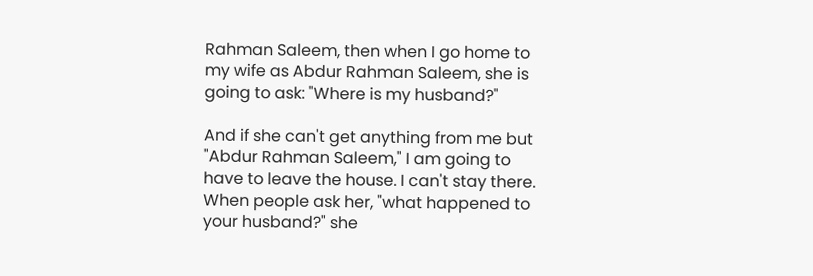Rahman Saleem, then when I go home to my wife as Abdur Rahman Saleem, she is going to ask: "Where is my husband?"

And if she can't get anything from me but "Abdur Rahman Saleem," I am going to have to leave the house. I can't stay there. When people ask her, "what happened to your husband?" she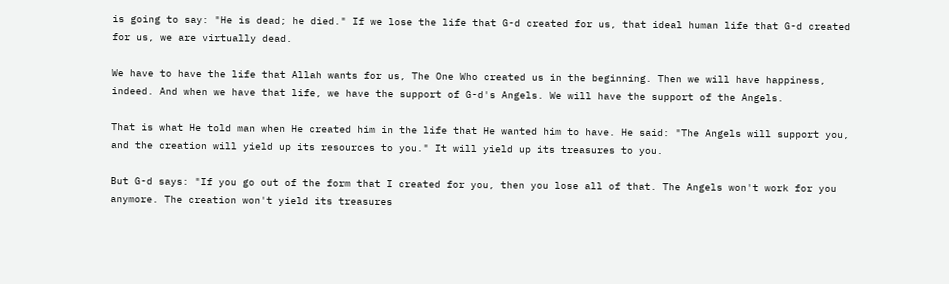is going to say: "He is dead; he died." If we lose the life that G-d created for us, that ideal human life that G-d created for us, we are virtually dead.

We have to have the life that Allah wants for us, The One Who created us in the beginning. Then we will have happiness, indeed. And when we have that life, we have the support of G-d's Angels. We will have the support of the Angels.

That is what He told man when He created him in the life that He wanted him to have. He said: "The Angels will support you, and the creation will yield up its resources to you." It will yield up its treasures to you.

But G-d says: "If you go out of the form that I created for you, then you lose all of that. The Angels won't work for you anymore. The creation won't yield its treasures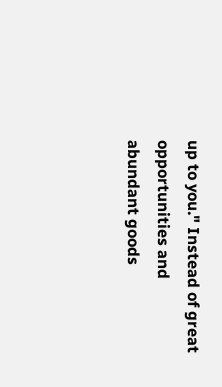up to you." Instead of great opportunities and abundant goods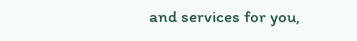and services for you,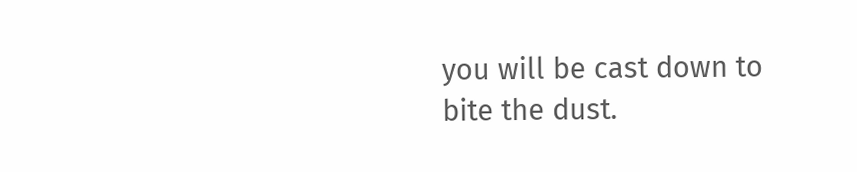you will be cast down to bite the dust.